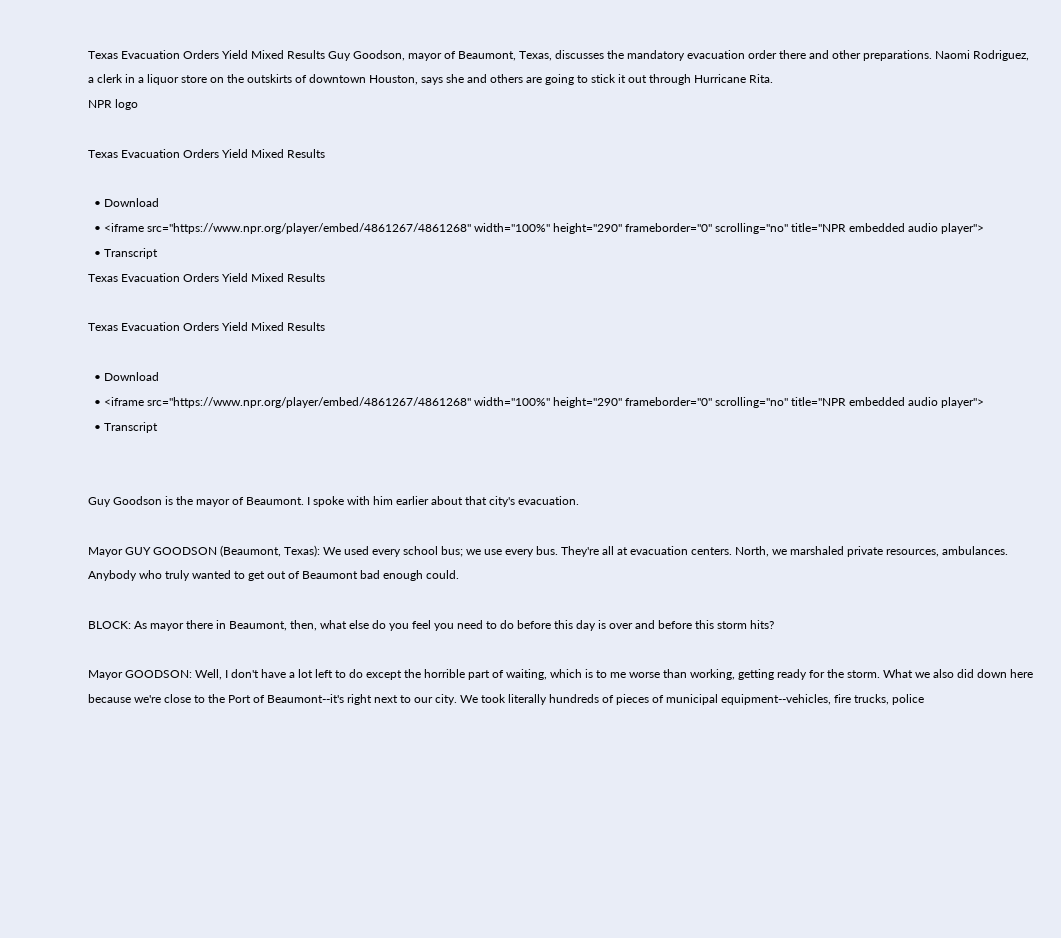Texas Evacuation Orders Yield Mixed Results Guy Goodson, mayor of Beaumont, Texas, discusses the mandatory evacuation order there and other preparations. Naomi Rodriguez, a clerk in a liquor store on the outskirts of downtown Houston, says she and others are going to stick it out through Hurricane Rita.
NPR logo

Texas Evacuation Orders Yield Mixed Results

  • Download
  • <iframe src="https://www.npr.org/player/embed/4861267/4861268" width="100%" height="290" frameborder="0" scrolling="no" title="NPR embedded audio player">
  • Transcript
Texas Evacuation Orders Yield Mixed Results

Texas Evacuation Orders Yield Mixed Results

  • Download
  • <iframe src="https://www.npr.org/player/embed/4861267/4861268" width="100%" height="290" frameborder="0" scrolling="no" title="NPR embedded audio player">
  • Transcript


Guy Goodson is the mayor of Beaumont. I spoke with him earlier about that city's evacuation.

Mayor GUY GOODSON (Beaumont, Texas): We used every school bus; we use every bus. They're all at evacuation centers. North, we marshaled private resources, ambulances. Anybody who truly wanted to get out of Beaumont bad enough could.

BLOCK: As mayor there in Beaumont, then, what else do you feel you need to do before this day is over and before this storm hits?

Mayor GOODSON: Well, I don't have a lot left to do except the horrible part of waiting, which is to me worse than working, getting ready for the storm. What we also did down here because we're close to the Port of Beaumont--it's right next to our city. We took literally hundreds of pieces of municipal equipment--vehicles, fire trucks, police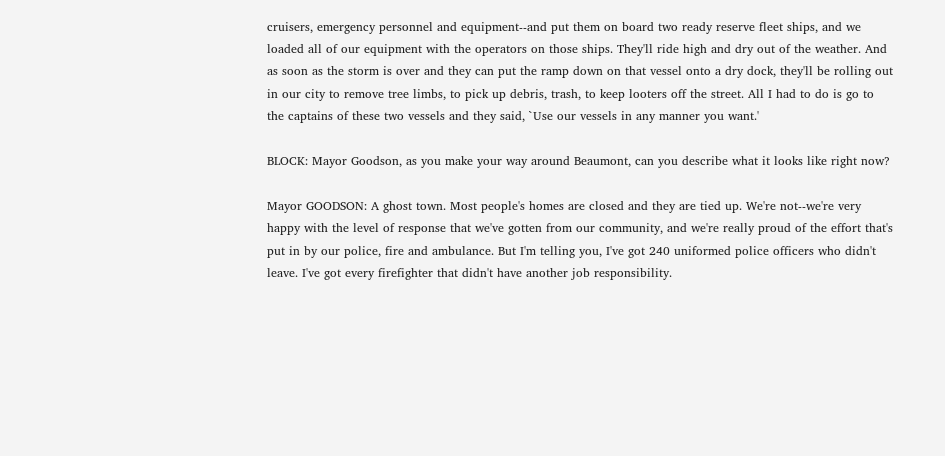cruisers, emergency personnel and equipment--and put them on board two ready reserve fleet ships, and we loaded all of our equipment with the operators on those ships. They'll ride high and dry out of the weather. And as soon as the storm is over and they can put the ramp down on that vessel onto a dry dock, they'll be rolling out in our city to remove tree limbs, to pick up debris, trash, to keep looters off the street. All I had to do is go to the captains of these two vessels and they said, `Use our vessels in any manner you want.'

BLOCK: Mayor Goodson, as you make your way around Beaumont, can you describe what it looks like right now?

Mayor GOODSON: A ghost town. Most people's homes are closed and they are tied up. We're not--we're very happy with the level of response that we've gotten from our community, and we're really proud of the effort that's put in by our police, fire and ambulance. But I'm telling you, I've got 240 uniformed police officers who didn't leave. I've got every firefighter that didn't have another job responsibility.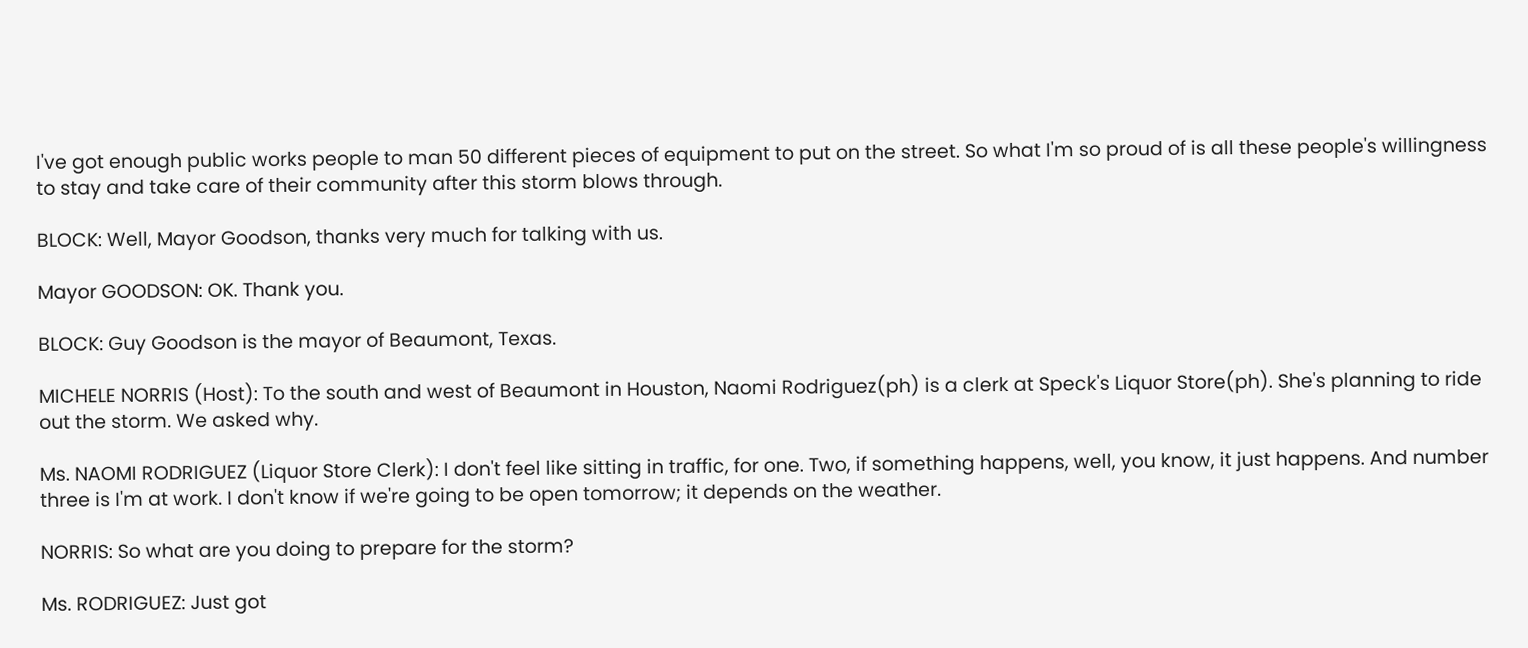I've got enough public works people to man 50 different pieces of equipment to put on the street. So what I'm so proud of is all these people's willingness to stay and take care of their community after this storm blows through.

BLOCK: Well, Mayor Goodson, thanks very much for talking with us.

Mayor GOODSON: OK. Thank you.

BLOCK: Guy Goodson is the mayor of Beaumont, Texas.

MICHELE NORRIS (Host): To the south and west of Beaumont in Houston, Naomi Rodriguez(ph) is a clerk at Speck's Liquor Store(ph). She's planning to ride out the storm. We asked why.

Ms. NAOMI RODRIGUEZ (Liquor Store Clerk): I don't feel like sitting in traffic, for one. Two, if something happens, well, you know, it just happens. And number three is I'm at work. I don't know if we're going to be open tomorrow; it depends on the weather.

NORRIS: So what are you doing to prepare for the storm?

Ms. RODRIGUEZ: Just got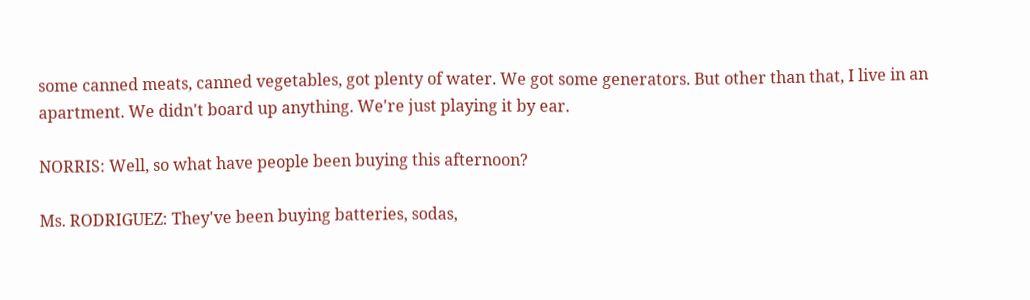some canned meats, canned vegetables, got plenty of water. We got some generators. But other than that, I live in an apartment. We didn't board up anything. We're just playing it by ear.

NORRIS: Well, so what have people been buying this afternoon?

Ms. RODRIGUEZ: They've been buying batteries, sodas,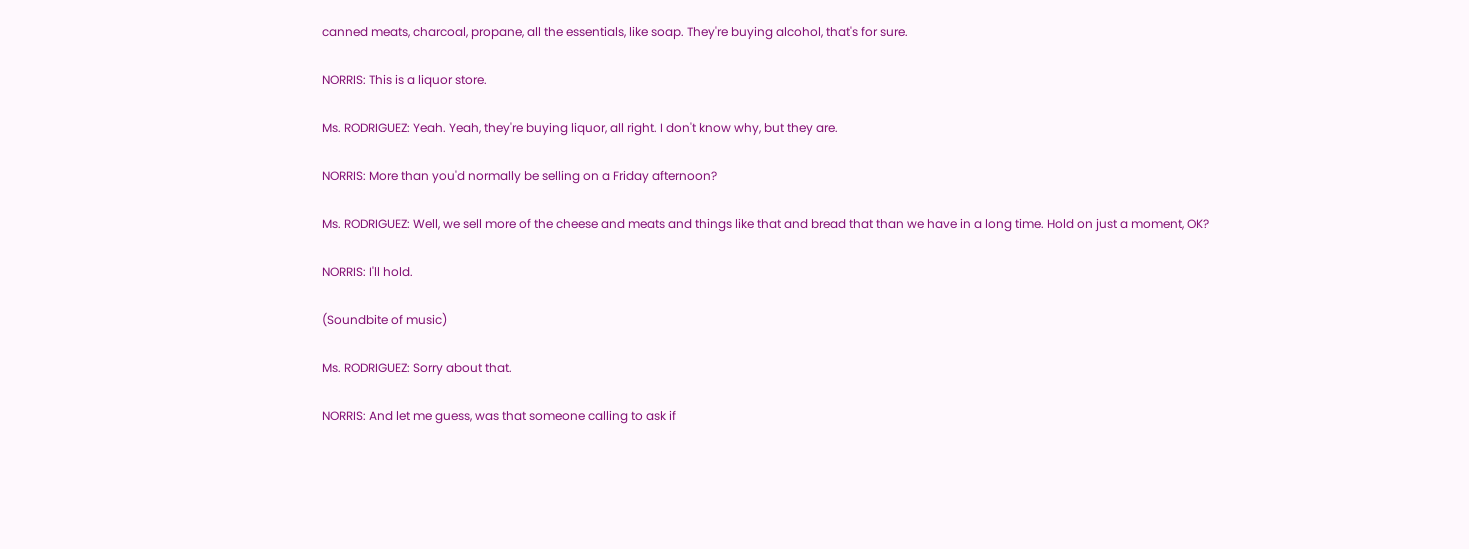canned meats, charcoal, propane, all the essentials, like soap. They're buying alcohol, that's for sure.

NORRIS: This is a liquor store.

Ms. RODRIGUEZ: Yeah. Yeah, they're buying liquor, all right. I don't know why, but they are.

NORRIS: More than you'd normally be selling on a Friday afternoon?

Ms. RODRIGUEZ: Well, we sell more of the cheese and meats and things like that and bread that than we have in a long time. Hold on just a moment, OK?

NORRIS: I'll hold.

(Soundbite of music)

Ms. RODRIGUEZ: Sorry about that.

NORRIS: And let me guess, was that someone calling to ask if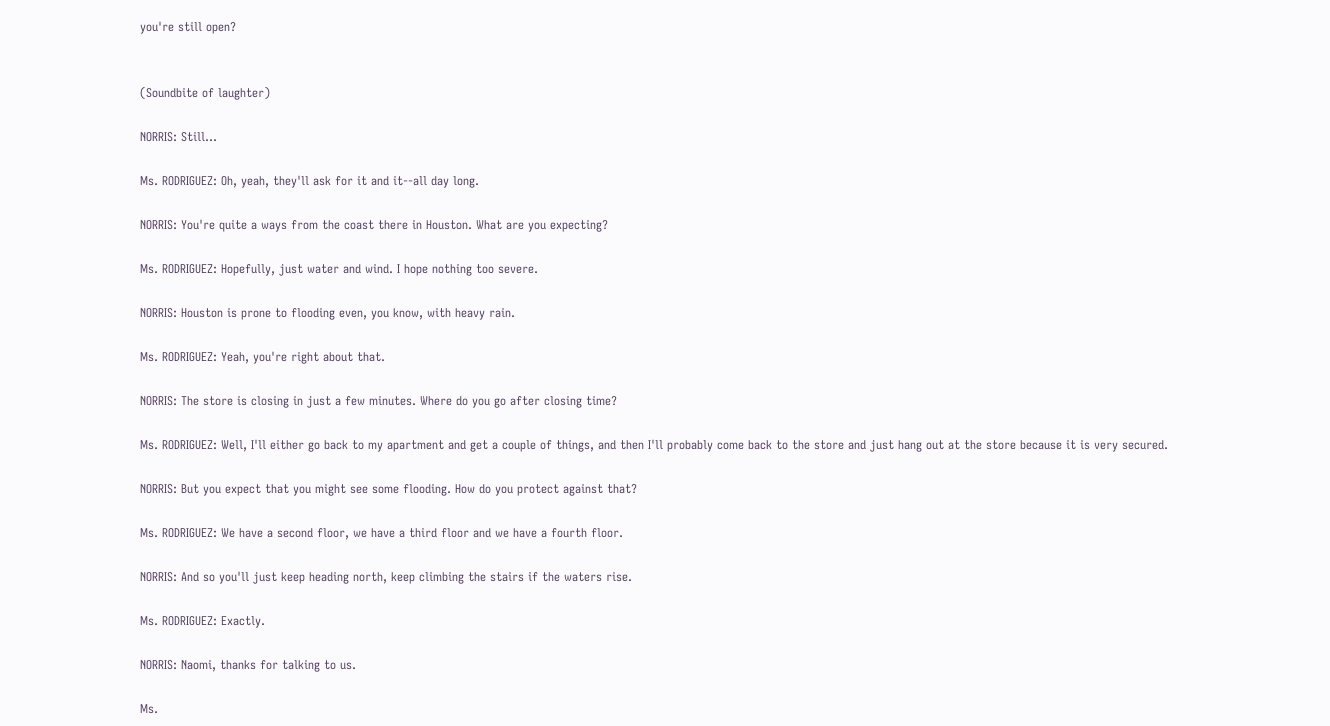you're still open?


(Soundbite of laughter)

NORRIS: Still...

Ms. RODRIGUEZ: Oh, yeah, they'll ask for it and it--all day long.

NORRIS: You're quite a ways from the coast there in Houston. What are you expecting?

Ms. RODRIGUEZ: Hopefully, just water and wind. I hope nothing too severe.

NORRIS: Houston is prone to flooding even, you know, with heavy rain.

Ms. RODRIGUEZ: Yeah, you're right about that.

NORRIS: The store is closing in just a few minutes. Where do you go after closing time?

Ms. RODRIGUEZ: Well, I'll either go back to my apartment and get a couple of things, and then I'll probably come back to the store and just hang out at the store because it is very secured.

NORRIS: But you expect that you might see some flooding. How do you protect against that?

Ms. RODRIGUEZ: We have a second floor, we have a third floor and we have a fourth floor.

NORRIS: And so you'll just keep heading north, keep climbing the stairs if the waters rise.

Ms. RODRIGUEZ: Exactly.

NORRIS: Naomi, thanks for talking to us.

Ms.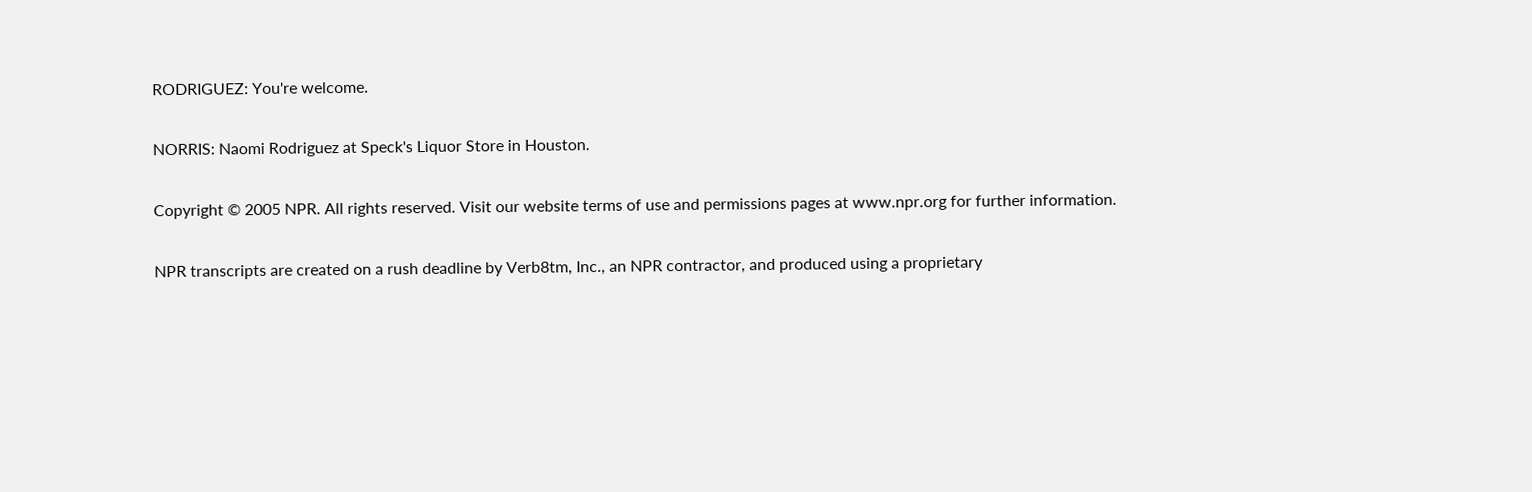RODRIGUEZ: You're welcome.

NORRIS: Naomi Rodriguez at Speck's Liquor Store in Houston.

Copyright © 2005 NPR. All rights reserved. Visit our website terms of use and permissions pages at www.npr.org for further information.

NPR transcripts are created on a rush deadline by Verb8tm, Inc., an NPR contractor, and produced using a proprietary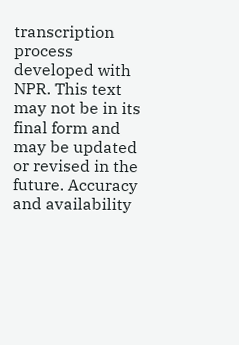transcription process developed with NPR. This text may not be in its final form and may be updated or revised in the future. Accuracy and availability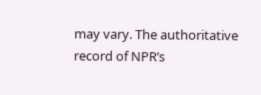may vary. The authoritative record of NPR’s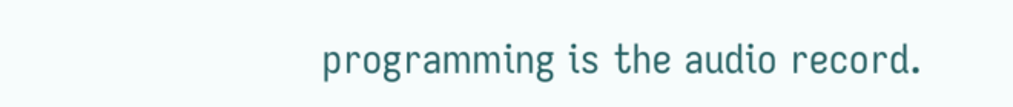programming is the audio record.